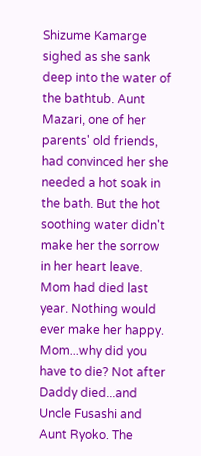Shizume Kamarge sighed as she sank deep into the water of the bathtub. Aunt Mazari, one of her parents' old friends, had convinced her she needed a hot soak in the bath. But the hot soothing water didn't make her the sorrow in her heart leave. Mom had died last year. Nothing would ever make her happy. Mom...why did you have to die? Not after Daddy died...and Uncle Fusashi and Aunt Ryoko. The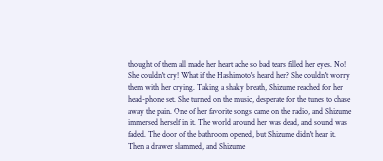thought of them all made her heart ache so bad tears filled her eyes. No! She couldn't cry! What if the Hashimoto's heard her? She couldn't worry them with her crying. Taking a shaky breath, Shizume reached for her head-phone set. She turned on the music, desperate for the tunes to chase away the pain. One of her favorite songs came on the radio, and Shizume immersed herself in it. The world around her was dead, and sound was faded. The door of the bathroom opened, but Shizume didn't hear it. Then a drawer slammed, and Shizume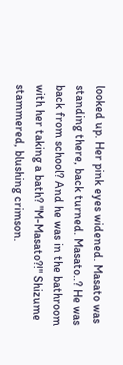looked up. Her pink eyes widened. Masato was standing there, back turned. Masato..? He was back from school? And he was in the bathroom with her taking a bath? "M-Masato?!" Shizume stammered, blushing crimson.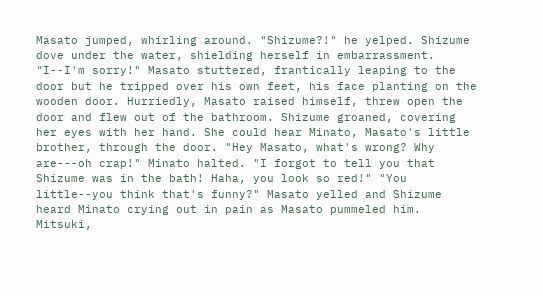Masato jumped, whirling around. "Shizume?!" he yelped. Shizume dove under the water, shielding herself in embarrassment. "I--I'm sorry!" Masato stuttered, frantically leaping to the door but he tripped over his own feet, his face planting on the wooden door. Hurriedly, Masato raised himself, threw open the door and flew out of the bathroom. Shizume groaned, covering her eyes with her hand. She could hear Minato, Masato's little brother, through the door. "Hey Masato, what's wrong? Why are---oh crap!" Minato halted. "I forgot to tell you that Shizume was in the bath! Haha, you look so red!" "You little--you think that's funny?" Masato yelled and Shizume heard Minato crying out in pain as Masato pummeled him. Mitsuki,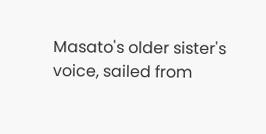Masato's older sister's voice, sailed from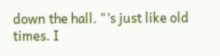down the hall. "’s just like old times. I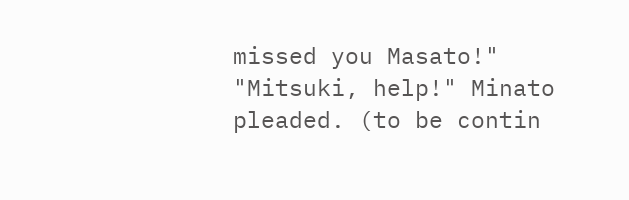missed you Masato!" "Mitsuki, help!" Minato pleaded. (to be contin